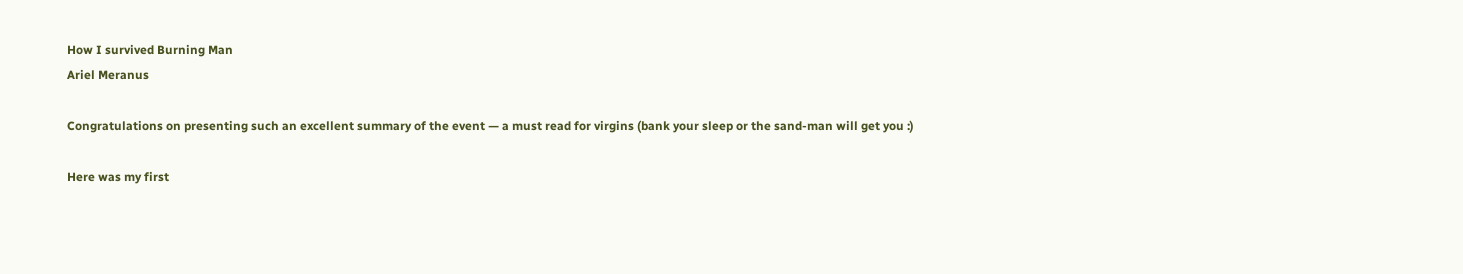How I survived Burning Man
Ariel Meranus

Congratulations on presenting such an excellent summary of the event — a must read for virgins (bank your sleep or the sand-man will get you :)

Here was my first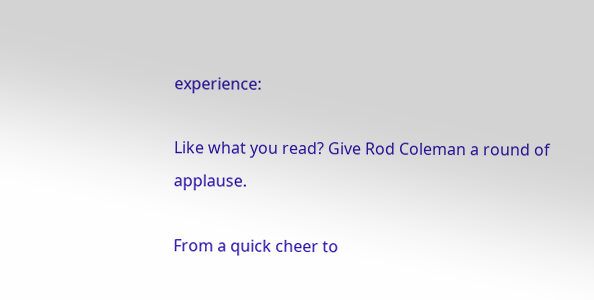experience:

Like what you read? Give Rod Coleman a round of applause.

From a quick cheer to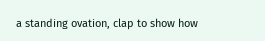a standing ovation, clap to show how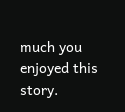much you enjoyed this story.